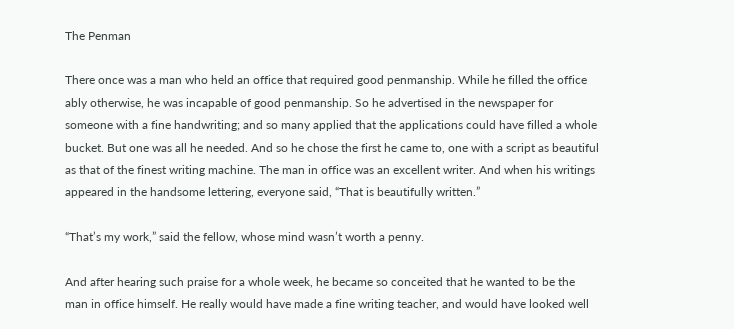The Penman

There once was a man who held an office that required good penmanship. While he filled the office ably otherwise, he was incapable of good penmanship. So he advertised in the newspaper for someone with a fine handwriting; and so many applied that the applications could have filled a whole bucket. But one was all he needed. And so he chose the first he came to, one with a script as beautiful as that of the finest writing machine. The man in office was an excellent writer. And when his writings appeared in the handsome lettering, everyone said, “That is beautifully written.”

“That’s my work,” said the fellow, whose mind wasn’t worth a penny.

And after hearing such praise for a whole week, he became so conceited that he wanted to be the man in office himself. He really would have made a fine writing teacher, and would have looked well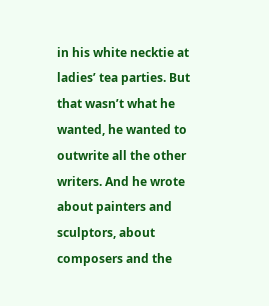in his white necktie at ladies’ tea parties. But that wasn’t what he wanted, he wanted to outwrite all the other writers. And he wrote about painters and sculptors, about composers and the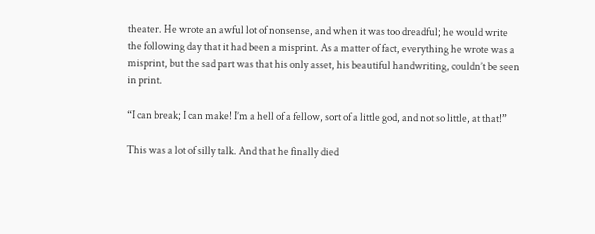theater. He wrote an awful lot of nonsense, and when it was too dreadful; he would write the following day that it had been a misprint. As a matter of fact, everything he wrote was a misprint, but the sad part was that his only asset, his beautiful handwriting, couldn’t be seen in print.

“I can break; I can make! I’m a hell of a fellow, sort of a little god, and not so little, at that!”

This was a lot of silly talk. And that he finally died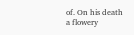of. On his death a flowery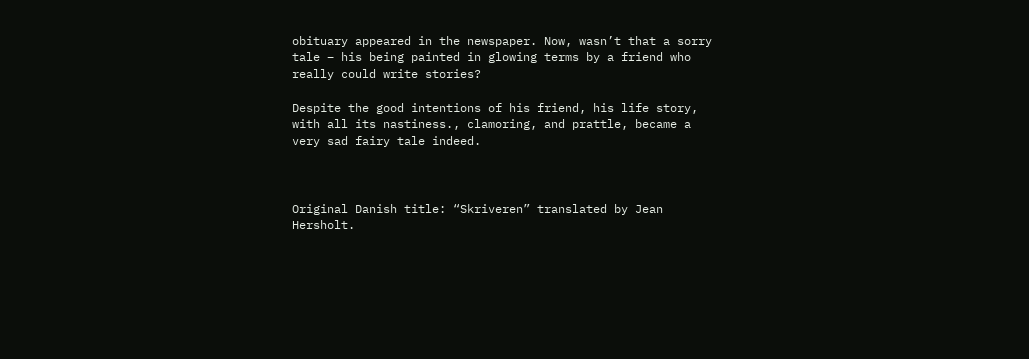obituary appeared in the newspaper. Now, wasn’t that a sorry tale – his being painted in glowing terms by a friend who really could write stories?

Despite the good intentions of his friend, his life story, with all its nastiness., clamoring, and prattle, became a very sad fairy tale indeed.



Original Danish title: “Skriveren” translated by Jean Hersholt.